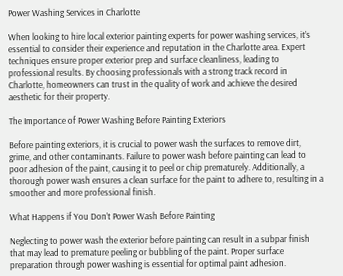Power Washing Services in Charlotte

When looking to hire local exterior painting experts for power washing services, it’s essential to consider their experience and reputation in the Charlotte area. Expert techniques ensure proper exterior prep and surface cleanliness, leading to professional results. By choosing professionals with a strong track record in Charlotte, homeowners can trust in the quality of work and achieve the desired aesthetic for their property.

The Importance of Power Washing Before Painting Exteriors

Before painting exteriors, it is crucial to power wash the surfaces to remove dirt, grime, and other contaminants. Failure to power wash before painting can lead to poor adhesion of the paint, causing it to peel or chip prematurely. Additionally, a thorough power wash ensures a clean surface for the paint to adhere to, resulting in a smoother and more professional finish.

What Happens if You Don’t Power Wash Before Painting

Neglecting to power wash the exterior before painting can result in a subpar finish that may lead to premature peeling or bubbling of the paint. Proper surface preparation through power washing is essential for optimal paint adhesion.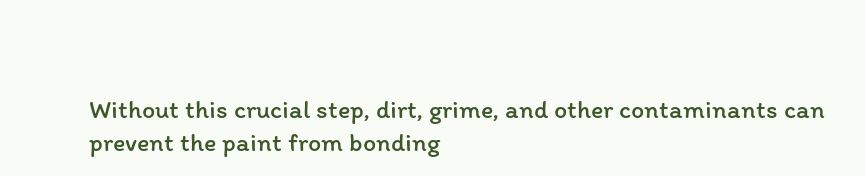Without this crucial step, dirt, grime, and other contaminants can prevent the paint from bonding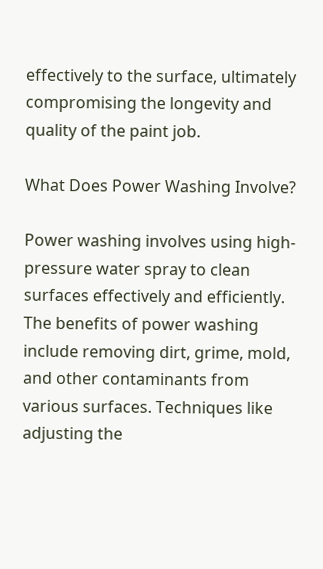effectively to the surface, ultimately compromising the longevity and quality of the paint job.

What Does Power Washing Involve?

Power washing involves using high-pressure water spray to clean surfaces effectively and efficiently. The benefits of power washing include removing dirt, grime, mold, and other contaminants from various surfaces. Techniques like adjusting the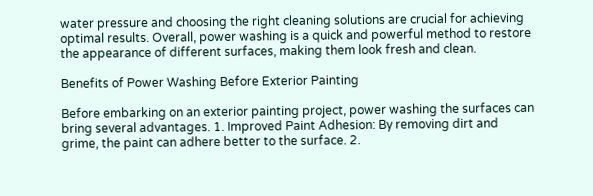water pressure and choosing the right cleaning solutions are crucial for achieving optimal results. Overall, power washing is a quick and powerful method to restore the appearance of different surfaces, making them look fresh and clean.

Benefits of Power Washing Before Exterior Painting

Before embarking on an exterior painting project, power washing the surfaces can bring several advantages. 1. Improved Paint Adhesion: By removing dirt and grime, the paint can adhere better to the surface. 2.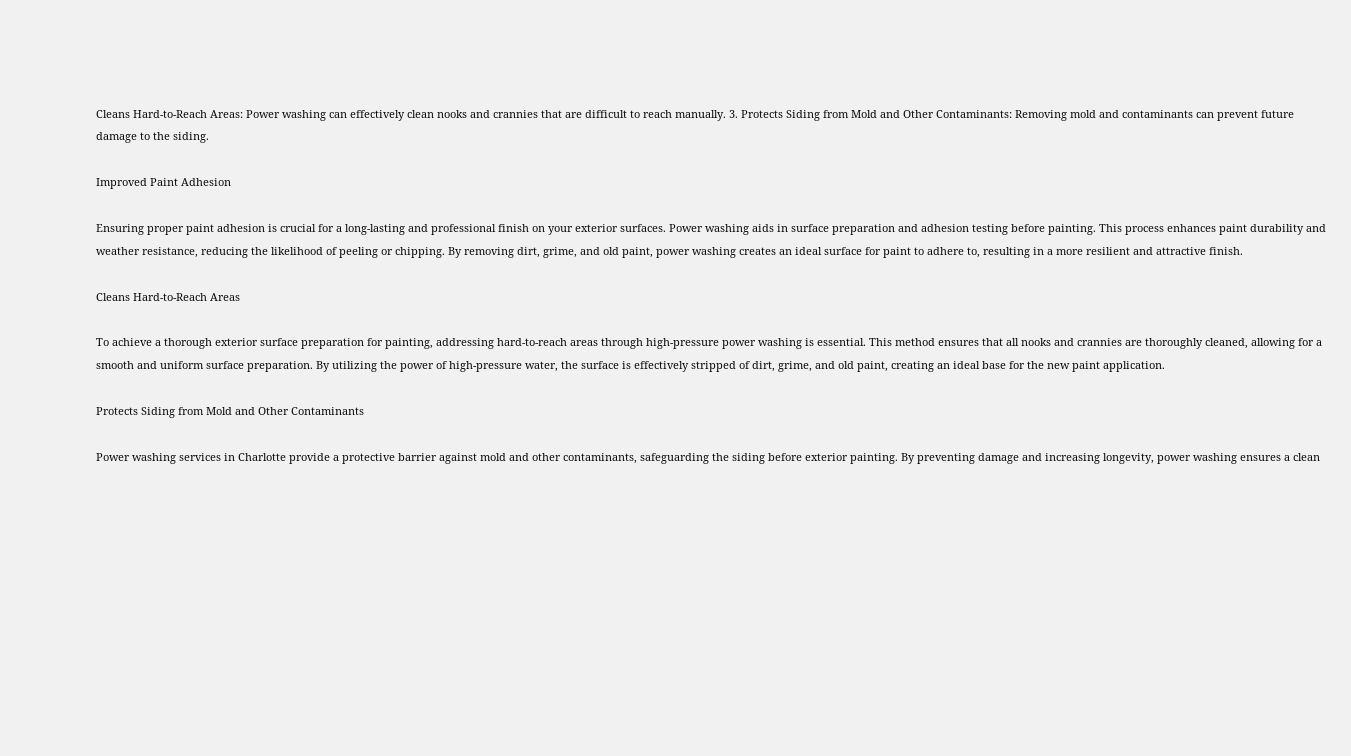Cleans Hard-to-Reach Areas: Power washing can effectively clean nooks and crannies that are difficult to reach manually. 3. Protects Siding from Mold and Other Contaminants: Removing mold and contaminants can prevent future damage to the siding.

Improved Paint Adhesion

Ensuring proper paint adhesion is crucial for a long-lasting and professional finish on your exterior surfaces. Power washing aids in surface preparation and adhesion testing before painting. This process enhances paint durability and weather resistance, reducing the likelihood of peeling or chipping. By removing dirt, grime, and old paint, power washing creates an ideal surface for paint to adhere to, resulting in a more resilient and attractive finish.

Cleans Hard-to-Reach Areas

To achieve a thorough exterior surface preparation for painting, addressing hard-to-reach areas through high-pressure power washing is essential. This method ensures that all nooks and crannies are thoroughly cleaned, allowing for a smooth and uniform surface preparation. By utilizing the power of high-pressure water, the surface is effectively stripped of dirt, grime, and old paint, creating an ideal base for the new paint application.

Protects Siding from Mold and Other Contaminants

Power washing services in Charlotte provide a protective barrier against mold and other contaminants, safeguarding the siding before exterior painting. By preventing damage and increasing longevity, power washing ensures a clean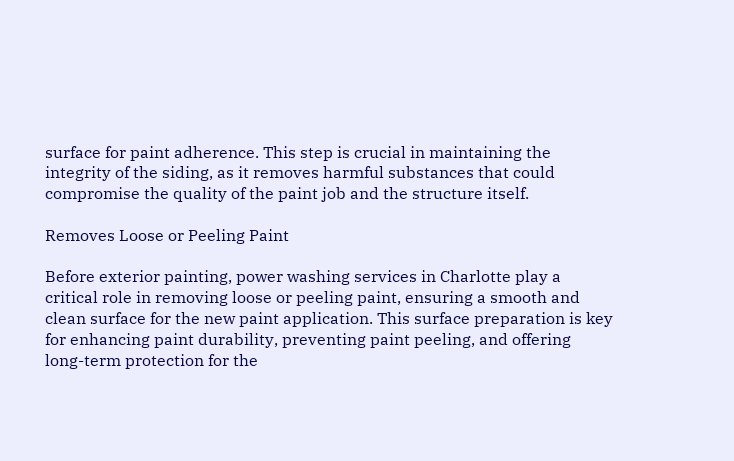surface for paint adherence. This step is crucial in maintaining the integrity of the siding, as it removes harmful substances that could compromise the quality of the paint job and the structure itself.

Removes Loose or Peeling Paint

Before exterior painting, power washing services in Charlotte play a critical role in removing loose or peeling paint, ensuring a smooth and clean surface for the new paint application. This surface preparation is key for enhancing paint durability, preventing paint peeling, and offering long-term protection for the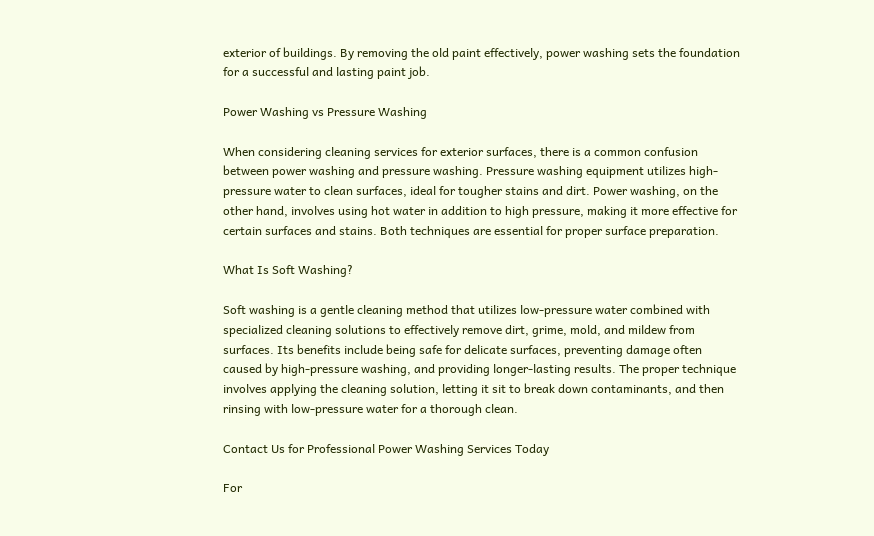exterior of buildings. By removing the old paint effectively, power washing sets the foundation for a successful and lasting paint job.

Power Washing vs Pressure Washing

When considering cleaning services for exterior surfaces, there is a common confusion between power washing and pressure washing. Pressure washing equipment utilizes high-pressure water to clean surfaces, ideal for tougher stains and dirt. Power washing, on the other hand, involves using hot water in addition to high pressure, making it more effective for certain surfaces and stains. Both techniques are essential for proper surface preparation.

What Is Soft Washing?

Soft washing is a gentle cleaning method that utilizes low-pressure water combined with specialized cleaning solutions to effectively remove dirt, grime, mold, and mildew from surfaces. Its benefits include being safe for delicate surfaces, preventing damage often caused by high-pressure washing, and providing longer-lasting results. The proper technique involves applying the cleaning solution, letting it sit to break down contaminants, and then rinsing with low-pressure water for a thorough clean.

Contact Us for Professional Power Washing Services Today

For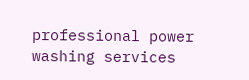professional power washing services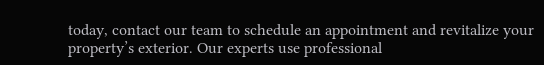today, contact our team to schedule an appointment and revitalize your property’s exterior. Our experts use professional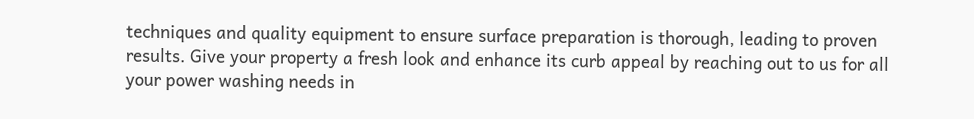techniques and quality equipment to ensure surface preparation is thorough, leading to proven results. Give your property a fresh look and enhance its curb appeal by reaching out to us for all your power washing needs in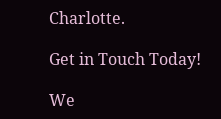Charlotte.

Get in Touch Today!

We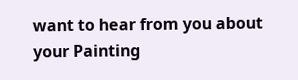want to hear from you about your Painting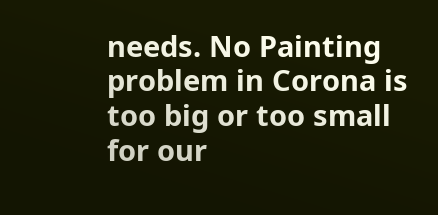needs. No Painting problem in Corona is too big or too small for our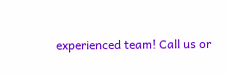experienced team! Call us or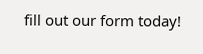fill out our form today!